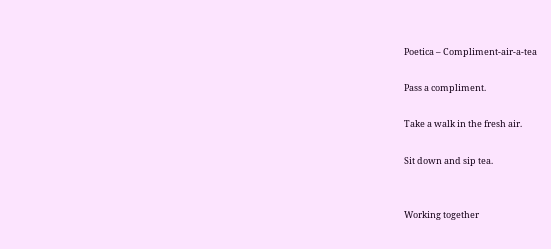Poetica – Compliment-air-a-tea

Pass a compliment.

Take a walk in the fresh air.

Sit down and sip tea.


Working together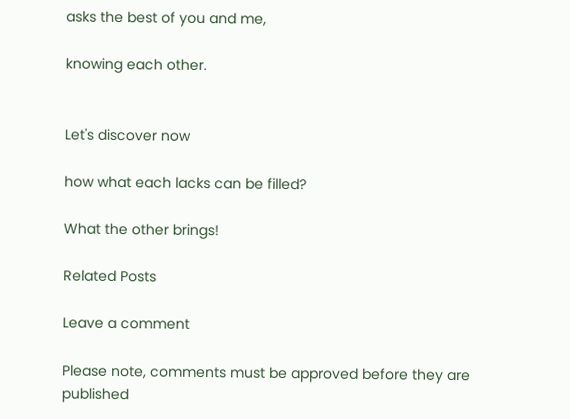asks the best of you and me,

knowing each other.


Let's discover now

how what each lacks can be filled?

What the other brings!

Related Posts

Leave a comment

Please note, comments must be approved before they are published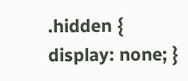.hidden { display: none; }